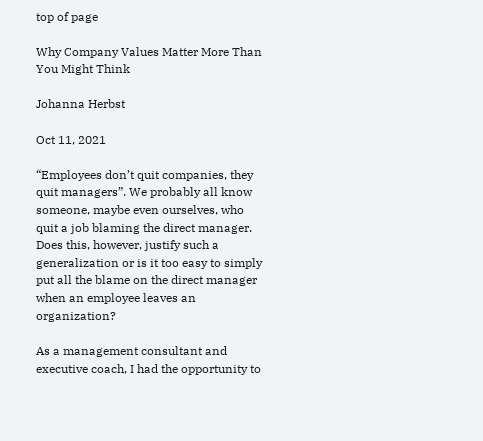top of page

Why Company Values Matter More Than You Might Think

Johanna Herbst

Oct 11, 2021

“Employees don’t quit companies, they quit managers”. We probably all know someone, maybe even ourselves, who quit a job blaming the direct manager. Does this, however, justify such a generalization or is it too easy to simply put all the blame on the direct manager when an employee leaves an organization?

As a management consultant and executive coach, I had the opportunity to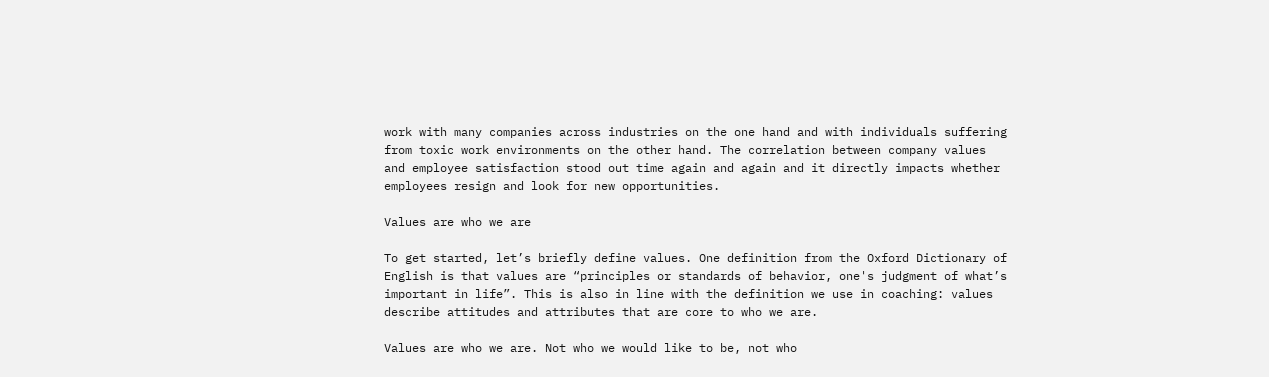work with many companies across industries on the one hand and with individuals suffering from toxic work environments on the other hand. The correlation between company values and employee satisfaction stood out time again and again and it directly impacts whether employees resign and look for new opportunities.

Values are who we are

To get started, let’s briefly define values. One definition from the Oxford Dictionary of English is that values are “principles or standards of behavior, one's judgment of what’s important in life”. This is also in line with the definition we use in coaching: values describe attitudes and attributes that are core to who we are.

Values are who we are. Not who we would like to be, not who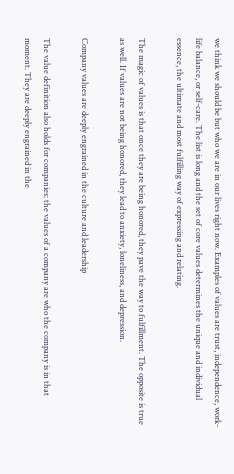we think we should be but who we are in our lives right now. Examples of values are trust, independence, work-life balance, or self-care. The list is long and the set of core values determines the unique and individual essence, the ultimate and most fulfilling way of expressing and relating.

The magic of values is that once they are being honored, they pave the way to fulfillment. The opposite is true as well. If values are not being honored, they lead to anxiety, loneliness, and depression.

Company values are deeply engrained in the culture and leadership

The value definition also holds for companies: the values of a company are who the company is in that moment. They are deeply engrained in the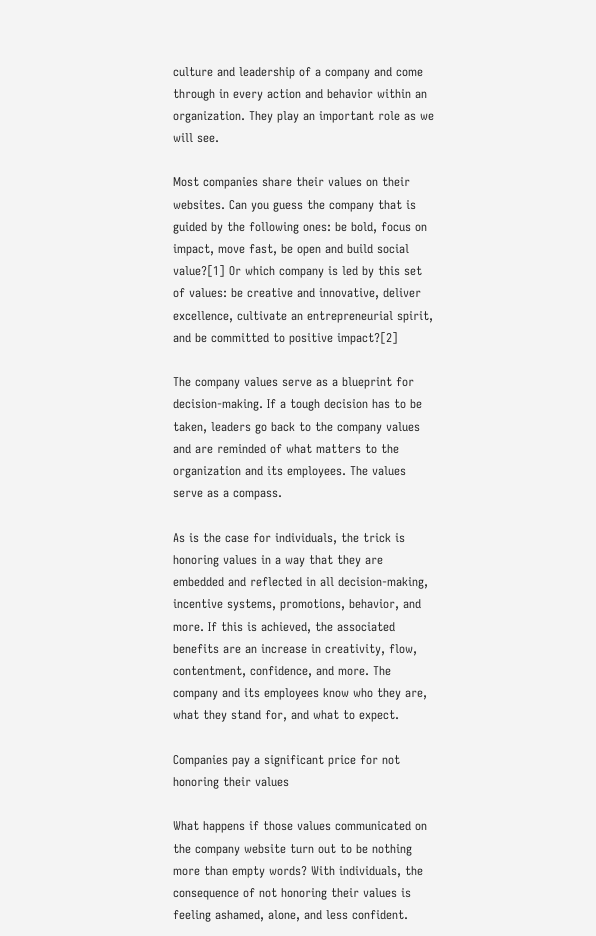culture and leadership of a company and come through in every action and behavior within an organization. They play an important role as we will see.

Most companies share their values on their websites. Can you guess the company that is guided by the following ones: be bold, focus on impact, move fast, be open and build social value?[1] Or which company is led by this set of values: be creative and innovative, deliver excellence, cultivate an entrepreneurial spirit, and be committed to positive impact?[2]

The company values serve as a blueprint for decision-making. If a tough decision has to be taken, leaders go back to the company values and are reminded of what matters to the organization and its employees. The values serve as a compass.

As is the case for individuals, the trick is honoring values in a way that they are embedded and reflected in all decision-making, incentive systems, promotions, behavior, and more. If this is achieved, the associated benefits are an increase in creativity, flow, contentment, confidence, and more. The company and its employees know who they are, what they stand for, and what to expect.

Companies pay a significant price for not honoring their values

What happens if those values communicated on the company website turn out to be nothing more than empty words? With individuals, the consequence of not honoring their values is feeling ashamed, alone, and less confident.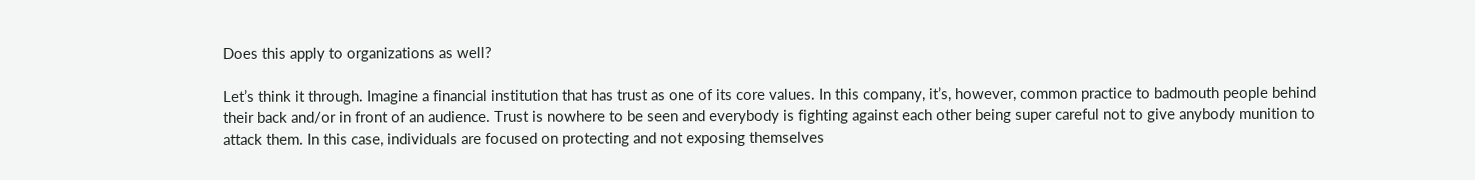Does this apply to organizations as well?

Let’s think it through. Imagine a financial institution that has trust as one of its core values. In this company, it’s, however, common practice to badmouth people behind their back and/or in front of an audience. Trust is nowhere to be seen and everybody is fighting against each other being super careful not to give anybody munition to attack them. In this case, individuals are focused on protecting and not exposing themselves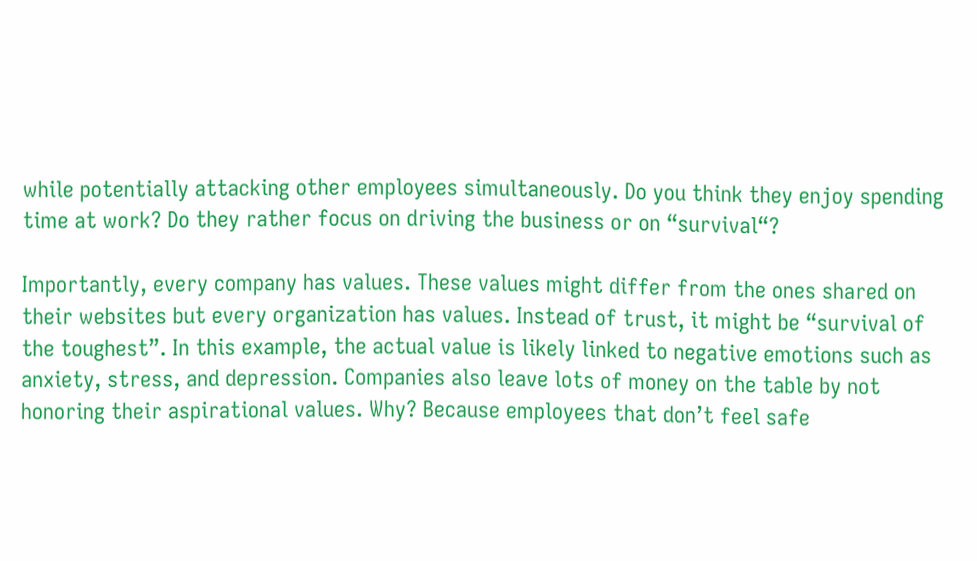while potentially attacking other employees simultaneously. Do you think they enjoy spending time at work? Do they rather focus on driving the business or on “survival“?

Importantly, every company has values. These values might differ from the ones shared on their websites but every organization has values. Instead of trust, it might be “survival of the toughest”. In this example, the actual value is likely linked to negative emotions such as anxiety, stress, and depression. Companies also leave lots of money on the table by not honoring their aspirational values. Why? Because employees that don’t feel safe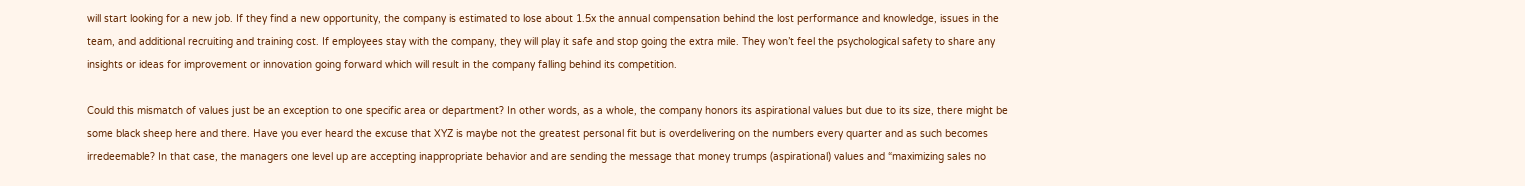will start looking for a new job. If they find a new opportunity, the company is estimated to lose about 1.5x the annual compensation behind the lost performance and knowledge, issues in the team, and additional recruiting and training cost. If employees stay with the company, they will play it safe and stop going the extra mile. They won’t feel the psychological safety to share any insights or ideas for improvement or innovation going forward which will result in the company falling behind its competition.

Could this mismatch of values just be an exception to one specific area or department? In other words, as a whole, the company honors its aspirational values but due to its size, there might be some black sheep here and there. Have you ever heard the excuse that XYZ is maybe not the greatest personal fit but is overdelivering on the numbers every quarter and as such becomes irredeemable? In that case, the managers one level up are accepting inappropriate behavior and are sending the message that money trumps (aspirational) values and “maximizing sales no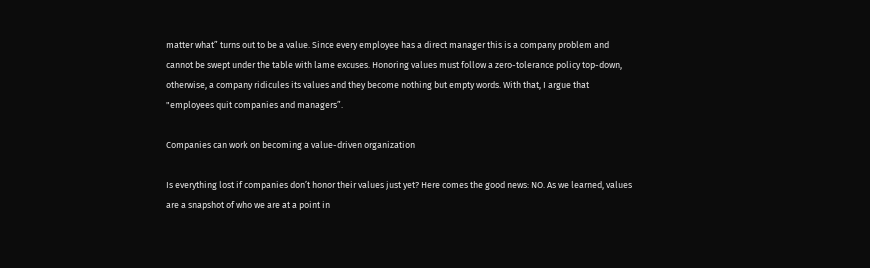matter what” turns out to be a value. Since every employee has a direct manager this is a company problem and cannot be swept under the table with lame excuses. Honoring values must follow a zero-tolerance policy top-down, otherwise, a company ridicules its values and they become nothing but empty words. With that, I argue that "employees quit companies and managers”.

Companies can work on becoming a value-driven organization

Is everything lost if companies don’t honor their values just yet? Here comes the good news: NO. As we learned, values are a snapshot of who we are at a point in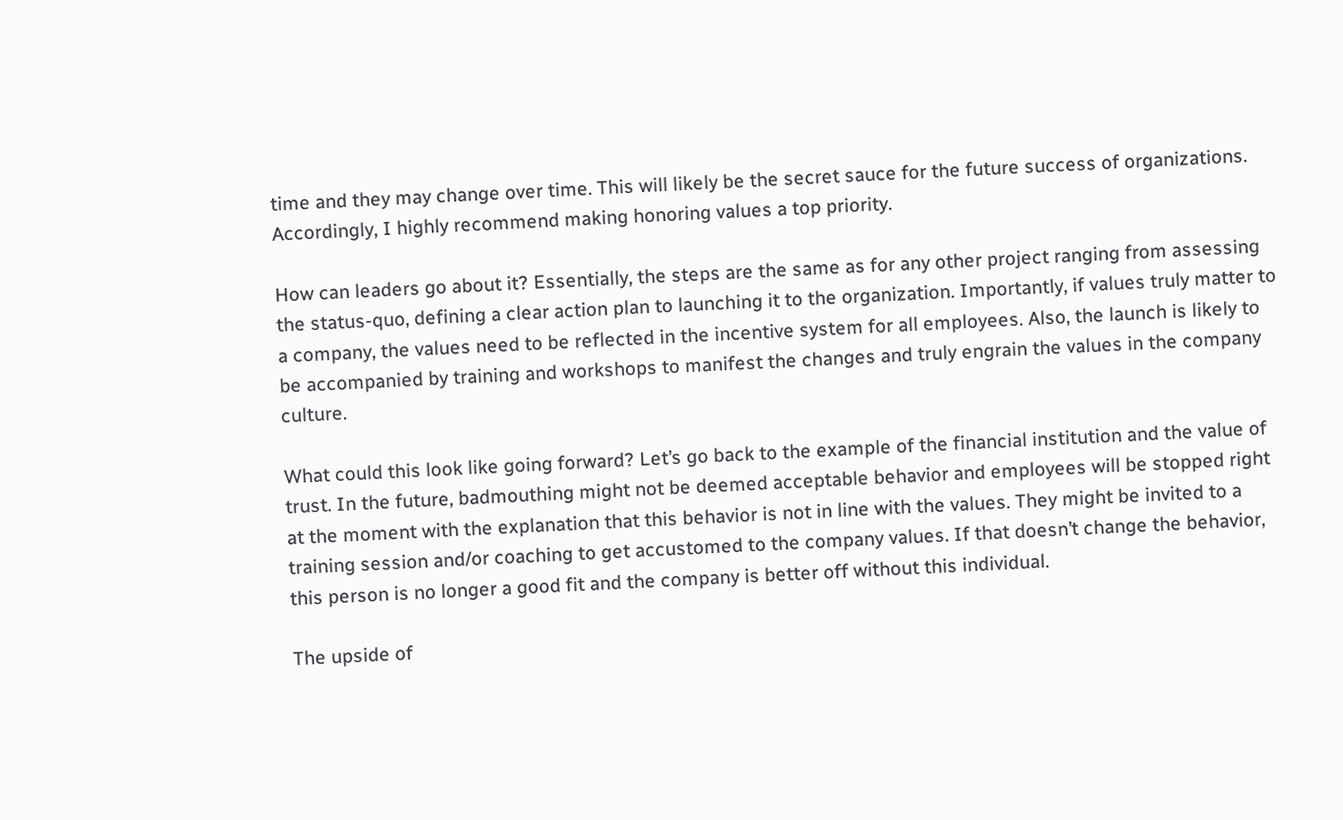time and they may change over time. This will likely be the secret sauce for the future success of organizations. Accordingly, I highly recommend making honoring values a top priority.

How can leaders go about it? Essentially, the steps are the same as for any other project ranging from assessing the status-quo, defining a clear action plan to launching it to the organization. Importantly, if values truly matter to a company, the values need to be reflected in the incentive system for all employees. Also, the launch is likely to be accompanied by training and workshops to manifest the changes and truly engrain the values in the company culture.

What could this look like going forward? Let’s go back to the example of the financial institution and the value of trust. In the future, badmouthing might not be deemed acceptable behavior and employees will be stopped right at the moment with the explanation that this behavior is not in line with the values. They might be invited to a training session and/or coaching to get accustomed to the company values. If that doesn’t change the behavior, this person is no longer a good fit and the company is better off without this individual.

The upside of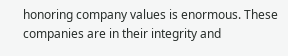honoring company values is enormous. These companies are in their integrity and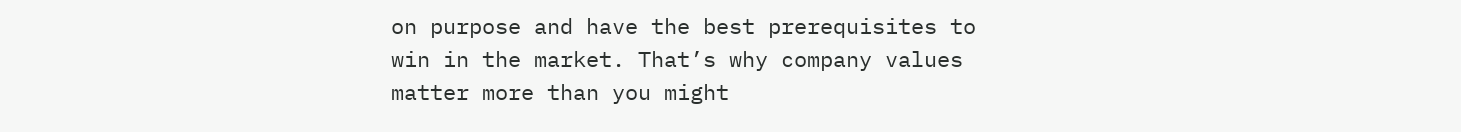on purpose and have the best prerequisites to win in the market. That’s why company values matter more than you might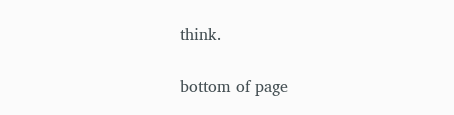think.

bottom of page